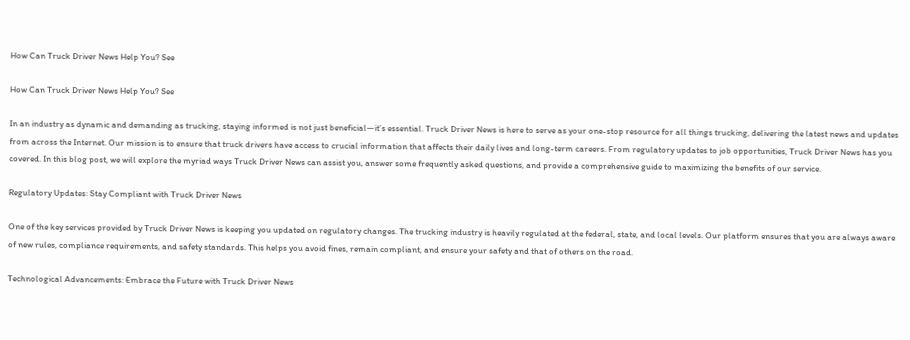How Can Truck Driver News Help You? See

How Can Truck Driver News Help You? See

In an industry as dynamic and demanding as trucking, staying informed is not just beneficial—it’s essential. Truck Driver News is here to serve as your one-stop resource for all things trucking, delivering the latest news and updates from across the Internet. Our mission is to ensure that truck drivers have access to crucial information that affects their daily lives and long-term careers. From regulatory updates to job opportunities, Truck Driver News has you covered. In this blog post, we will explore the myriad ways Truck Driver News can assist you, answer some frequently asked questions, and provide a comprehensive guide to maximizing the benefits of our service.

Regulatory Updates: Stay Compliant with Truck Driver News

One of the key services provided by Truck Driver News is keeping you updated on regulatory changes. The trucking industry is heavily regulated at the federal, state, and local levels. Our platform ensures that you are always aware of new rules, compliance requirements, and safety standards. This helps you avoid fines, remain compliant, and ensure your safety and that of others on the road.

Technological Advancements: Embrace the Future with Truck Driver News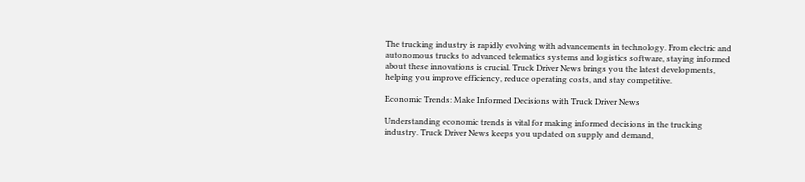The trucking industry is rapidly evolving with advancements in technology. From electric and autonomous trucks to advanced telematics systems and logistics software, staying informed about these innovations is crucial. Truck Driver News brings you the latest developments, helping you improve efficiency, reduce operating costs, and stay competitive.

Economic Trends: Make Informed Decisions with Truck Driver News

Understanding economic trends is vital for making informed decisions in the trucking industry. Truck Driver News keeps you updated on supply and demand,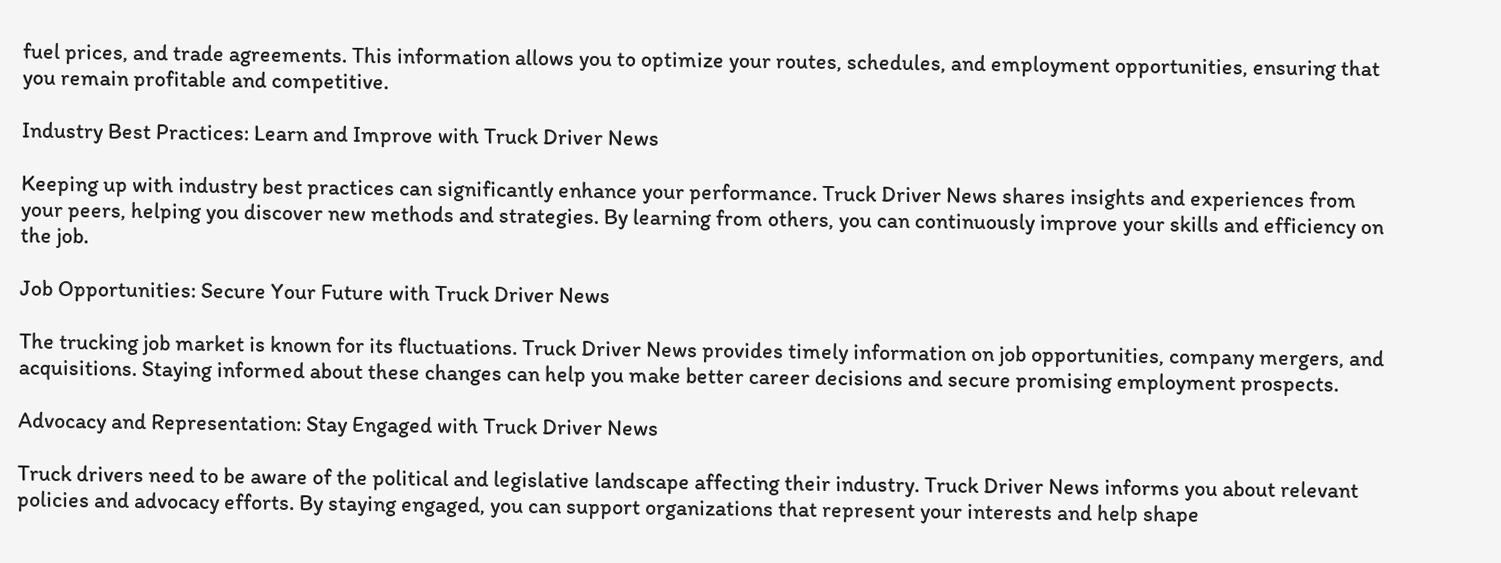fuel prices, and trade agreements. This information allows you to optimize your routes, schedules, and employment opportunities, ensuring that you remain profitable and competitive.

Industry Best Practices: Learn and Improve with Truck Driver News

Keeping up with industry best practices can significantly enhance your performance. Truck Driver News shares insights and experiences from your peers, helping you discover new methods and strategies. By learning from others, you can continuously improve your skills and efficiency on the job.

Job Opportunities: Secure Your Future with Truck Driver News

The trucking job market is known for its fluctuations. Truck Driver News provides timely information on job opportunities, company mergers, and acquisitions. Staying informed about these changes can help you make better career decisions and secure promising employment prospects.

Advocacy and Representation: Stay Engaged with Truck Driver News

Truck drivers need to be aware of the political and legislative landscape affecting their industry. Truck Driver News informs you about relevant policies and advocacy efforts. By staying engaged, you can support organizations that represent your interests and help shape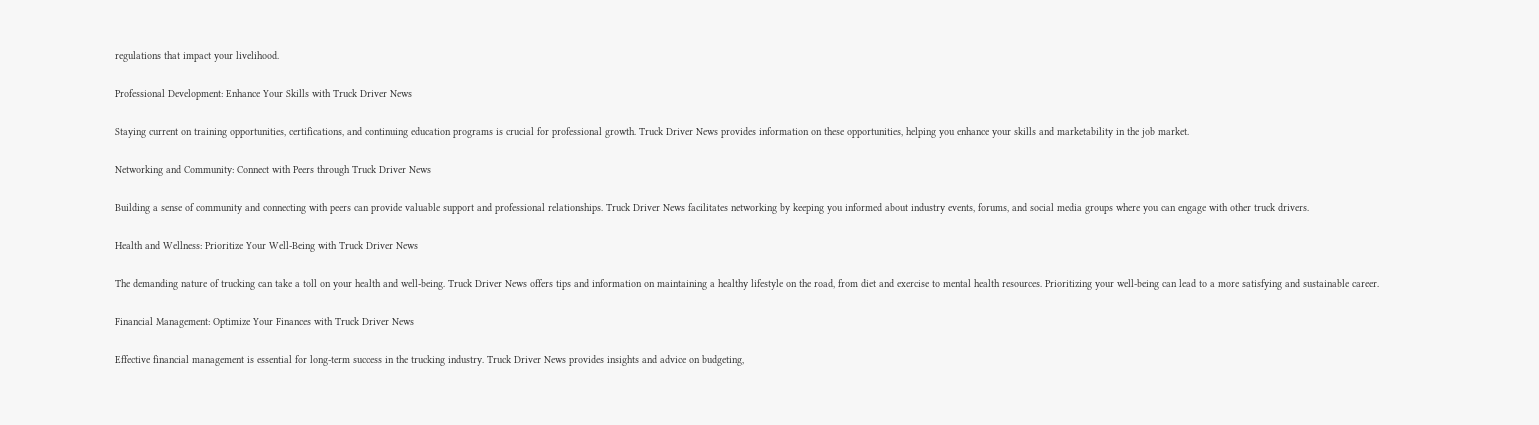regulations that impact your livelihood.

Professional Development: Enhance Your Skills with Truck Driver News

Staying current on training opportunities, certifications, and continuing education programs is crucial for professional growth. Truck Driver News provides information on these opportunities, helping you enhance your skills and marketability in the job market.

Networking and Community: Connect with Peers through Truck Driver News

Building a sense of community and connecting with peers can provide valuable support and professional relationships. Truck Driver News facilitates networking by keeping you informed about industry events, forums, and social media groups where you can engage with other truck drivers.

Health and Wellness: Prioritize Your Well-Being with Truck Driver News

The demanding nature of trucking can take a toll on your health and well-being. Truck Driver News offers tips and information on maintaining a healthy lifestyle on the road, from diet and exercise to mental health resources. Prioritizing your well-being can lead to a more satisfying and sustainable career.

Financial Management: Optimize Your Finances with Truck Driver News

Effective financial management is essential for long-term success in the trucking industry. Truck Driver News provides insights and advice on budgeting,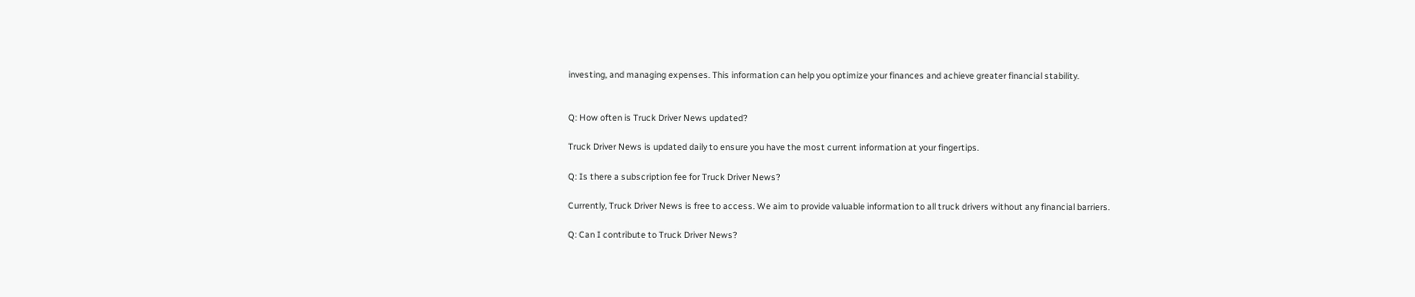investing, and managing expenses. This information can help you optimize your finances and achieve greater financial stability.


Q: How often is Truck Driver News updated?

Truck Driver News is updated daily to ensure you have the most current information at your fingertips.

Q: Is there a subscription fee for Truck Driver News?

Currently, Truck Driver News is free to access. We aim to provide valuable information to all truck drivers without any financial barriers.

Q: Can I contribute to Truck Driver News?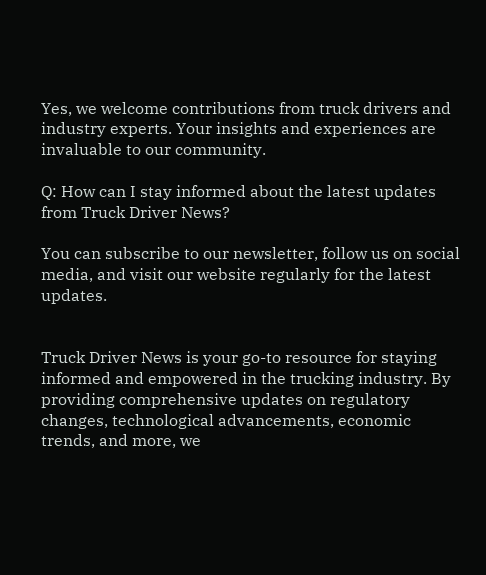Yes, we welcome contributions from truck drivers and industry experts. Your insights and experiences are invaluable to our community.

Q: How can I stay informed about the latest updates from Truck Driver News?

You can subscribe to our newsletter, follow us on social media, and visit our website regularly for the latest updates.


Truck Driver News is your go-to resource for staying informed and empowered in the trucking industry. By providing comprehensive updates on regulatory changes, technological advancements, economic trends, and more, we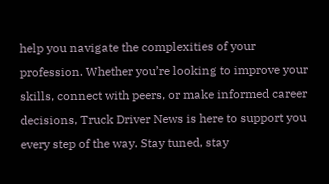help you navigate the complexities of your profession. Whether you’re looking to improve your skills, connect with peers, or make informed career decisions, Truck Driver News is here to support you every step of the way. Stay tuned, stay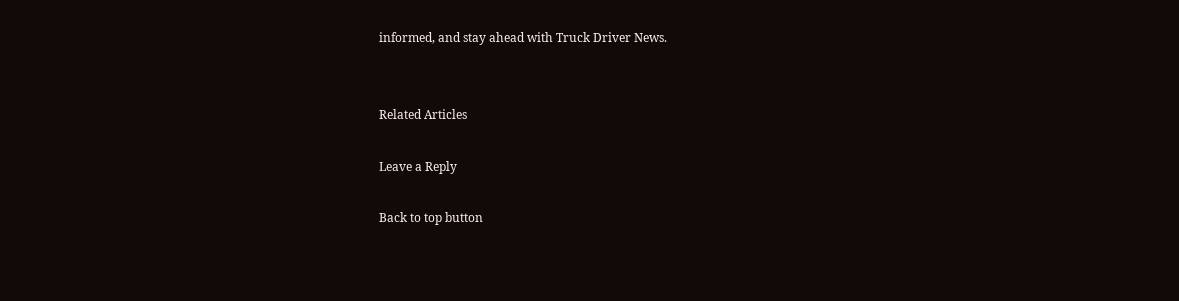informed, and stay ahead with Truck Driver News.


Related Articles

Leave a Reply

Back to top button